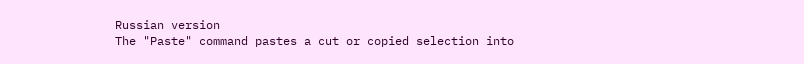Russian version
The "Paste" command pastes a cut or copied selection into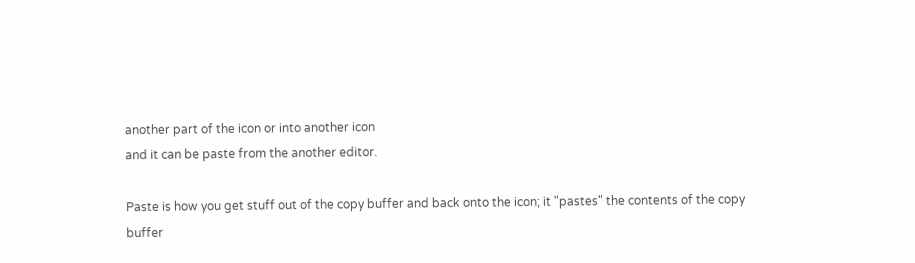another part of the icon or into another icon
and it can be paste from the another editor.

Paste is how you get stuff out of the copy buffer and back onto the icon; it "pastes" the contents of the copy
buffer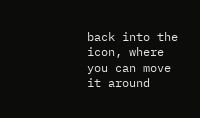back into the icon, where you can move it around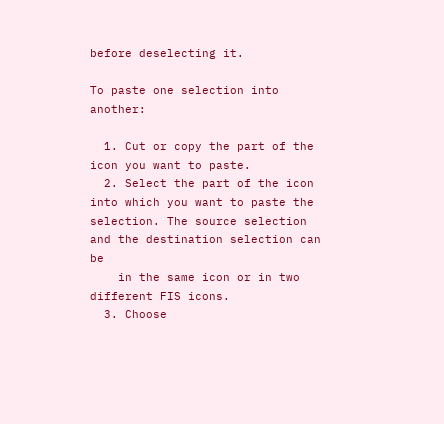before deselecting it.

To paste one selection into another:

  1. Cut or copy the part of the icon you want to paste.
  2. Select the part of the icon into which you want to paste the selection. The source selection and the destination selection can be
    in the same icon or in two different FIS icons.
  3. Choose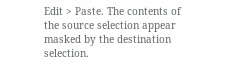Edit > Paste. The contents of the source selection appear masked by the destination selection.